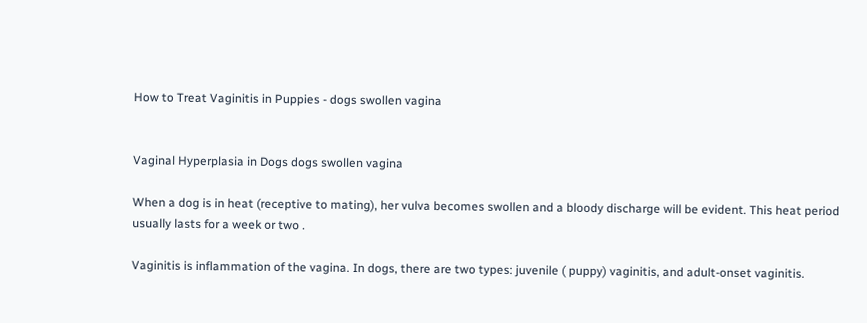How to Treat Vaginitis in Puppies - dogs swollen vagina


Vaginal Hyperplasia in Dogs dogs swollen vagina

When a dog is in heat (receptive to mating), her vulva becomes swollen and a bloody discharge will be evident. This heat period usually lasts for a week or two .

Vaginitis is inflammation of the vagina. In dogs, there are two types: juvenile ( puppy) vaginitis, and adult-onset vaginitis.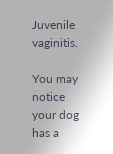Juvenile vaginitis.

You may notice your dog has a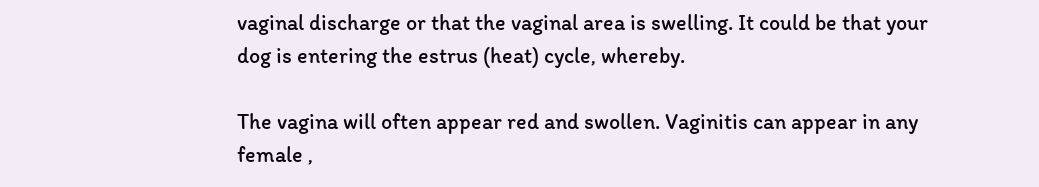vaginal discharge or that the vaginal area is swelling. It could be that your dog is entering the estrus (heat) cycle, whereby.

The vagina will often appear red and swollen. Vaginitis can appear in any female ,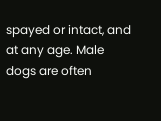spayed or intact, and at any age. Male dogs are often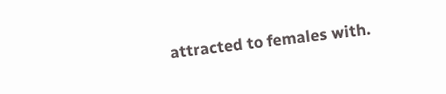attracted to females with.